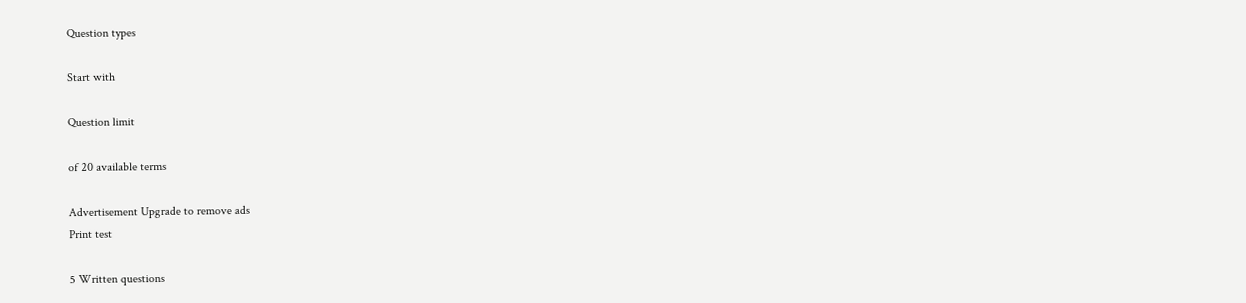Question types

Start with

Question limit

of 20 available terms

Advertisement Upgrade to remove ads
Print test

5 Written questions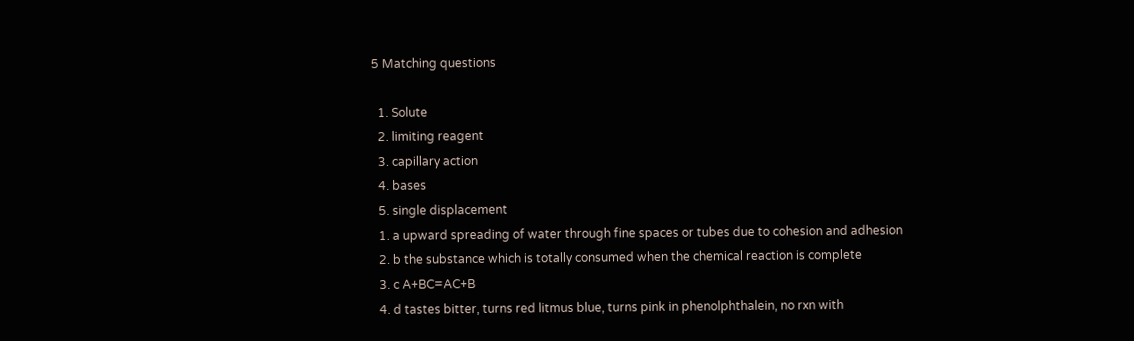5 Matching questions

  1. Solute
  2. limiting reagent
  3. capillary action
  4. bases
  5. single displacement
  1. a upward spreading of water through fine spaces or tubes due to cohesion and adhesion
  2. b the substance which is totally consumed when the chemical reaction is complete
  3. c A+BC=AC+B
  4. d tastes bitter, turns red litmus blue, turns pink in phenolphthalein, no rxn with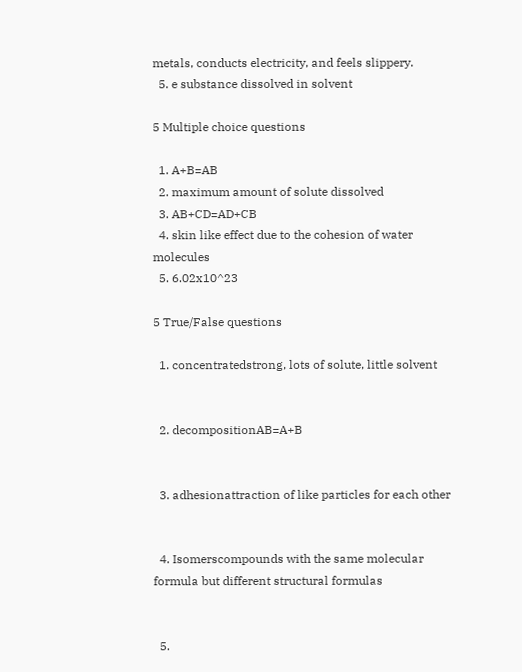metals, conducts electricity, and feels slippery.
  5. e substance dissolved in solvent

5 Multiple choice questions

  1. A+B=AB
  2. maximum amount of solute dissolved
  3. AB+CD=AD+CB
  4. skin like effect due to the cohesion of water molecules
  5. 6.02x10^23

5 True/False questions

  1. concentratedstrong, lots of solute, little solvent


  2. decompositionAB=A+B


  3. adhesionattraction of like particles for each other


  4. Isomerscompounds with the same molecular formula but different structural formulas


  5.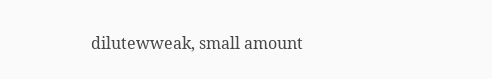dilutewweak, small amount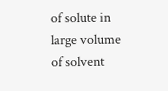of solute in large volume of solvent